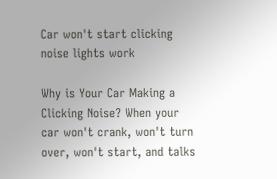Car won't start clicking noise lights work

Why is Your Car Making a Clicking Noise? When your car won't crank, won't turn over, won't start, and talks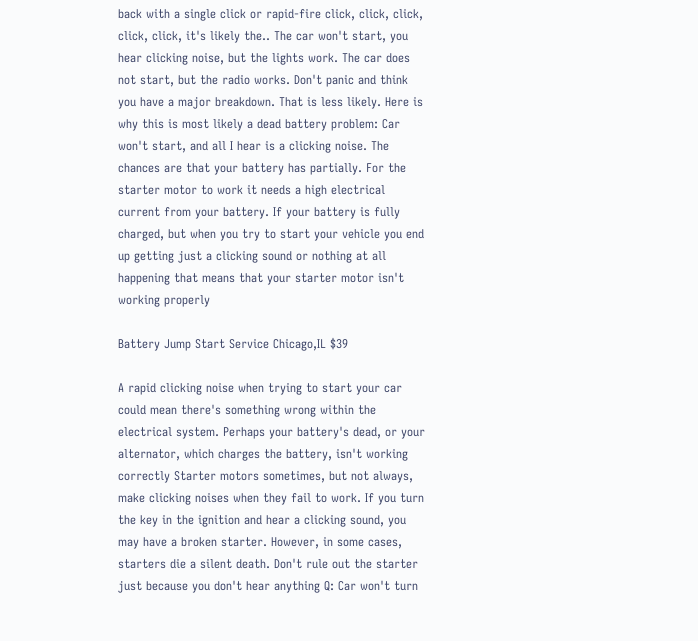back with a single click or rapid-fire click, click, click, click, click, it's likely the.. The car won't start, you hear clicking noise, but the lights work. The car does not start, but the radio works. Don't panic and think you have a major breakdown. That is less likely. Here is why this is most likely a dead battery problem: Car won't start, and all I hear is a clicking noise. The chances are that your battery has partially. For the starter motor to work it needs a high electrical current from your battery. If your battery is fully charged, but when you try to start your vehicle you end up getting just a clicking sound or nothing at all happening that means that your starter motor isn't working properly

Battery Jump Start Service Chicago,IL $39

A rapid clicking noise when trying to start your car could mean there's something wrong within the electrical system. Perhaps your battery's dead, or your alternator, which charges the battery, isn't working correctly Starter motors sometimes, but not always, make clicking noises when they fail to work. If you turn the key in the ignition and hear a clicking sound, you may have a broken starter. However, in some cases, starters die a silent death. Don't rule out the starter just because you don't hear anything Q: Car won't turn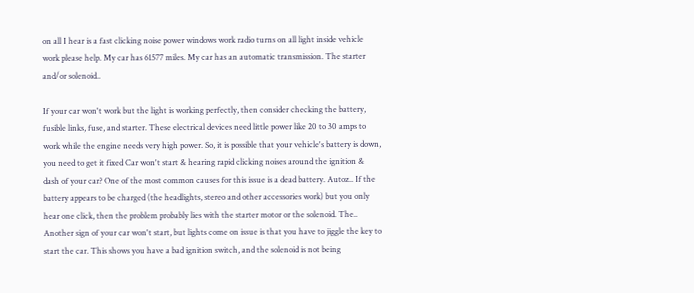on all I hear is a fast clicking noise power windows work radio turns on all light inside vehicle work please help. My car has 61577 miles. My car has an automatic transmission. The starter and/or solenoid..

If your car won't work but the light is working perfectly, then consider checking the battery, fusible links, fuse, and starter. These electrical devices need little power like 20 to 30 amps to work while the engine needs very high power. So, it is possible that your vehicle's battery is down, you need to get it fixed Car won't start & hearing rapid clicking noises around the ignition & dash of your car? One of the most common causes for this issue is a dead battery. Autoz.. If the battery appears to be charged (the headlights, stereo and other accessories work) but you only hear one click, then the problem probably lies with the starter motor or the solenoid. The.. Another sign of your car won't start, but lights come on issue is that you have to jiggle the key to start the car. This shows you have a bad ignition switch, and the solenoid is not being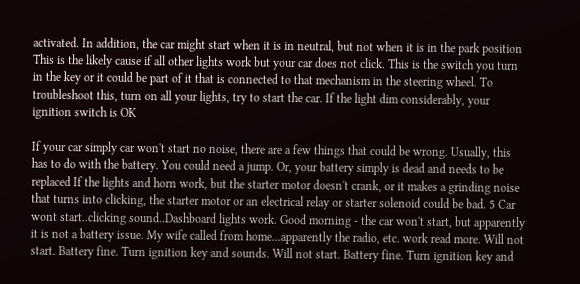activated. In addition, the car might start when it is in neutral, but not when it is in the park position This is the likely cause if all other lights work but your car does not click. This is the switch you turn in the key or it could be part of it that is connected to that mechanism in the steering wheel. To troubleshoot this, turn on all your lights, try to start the car. If the light dim considerably, your ignition switch is OK

If your car simply car won't start no noise, there are a few things that could be wrong. Usually, this has to do with the battery. You could need a jump. Or, your battery simply is dead and needs to be replaced If the lights and horn work, but the starter motor doesn't crank, or it makes a grinding noise that turns into clicking, the starter motor or an electrical relay or starter solenoid could be bad. 5 Car wont start..clicking sound..Dashboard lights work. Good morning - the car won't start, but apparently it is not a battery issue. My wife called from home...apparently the radio, etc. work read more. Will not start. Battery fine. Turn ignition key and sounds. Will not start. Battery fine. Turn ignition key and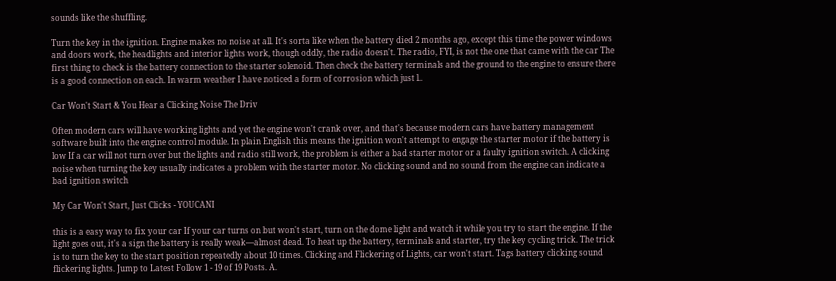sounds like the shuffling.

Turn the key in the ignition. Engine makes no noise at all. It's sorta like when the battery died 2 months ago, except this time the power windows and doors work, the headlights and interior lights work, though oddly, the radio doesn't. The radio, FYI, is not the one that came with the car The first thing to check is the battery connection to the starter solenoid. Then check the battery terminals and the ground to the engine to ensure there is a good connection on each. In warm weather I have noticed a form of corrosion which just l..

Car Won't Start & You Hear a Clicking Noise The Driv

Often modern cars will have working lights and yet the engine won't crank over, and that's because modern cars have battery management software built into the engine control module. In plain English this means the ignition won't attempt to engage the starter motor if the battery is low If a car will not turn over but the lights and radio still work, the problem is either a bad starter motor or a faulty ignition switch. A clicking noise when turning the key usually indicates a problem with the starter motor. No clicking sound and no sound from the engine can indicate a bad ignition switch

My Car Won't Start, Just Clicks - YOUCANI

this is a easy way to fix your car If your car turns on but won't start, turn on the dome light and watch it while you try to start the engine. If the light goes out, it's a sign the battery is really weak—almost dead. To heat up the battery, terminals and starter, try the key cycling trick. The trick is to turn the key to the start position repeatedly about 10 times. Clicking and Flickering of Lights, car won't start. Tags battery clicking sound flickering lights. Jump to Latest Follow 1 - 19 of 19 Posts. A.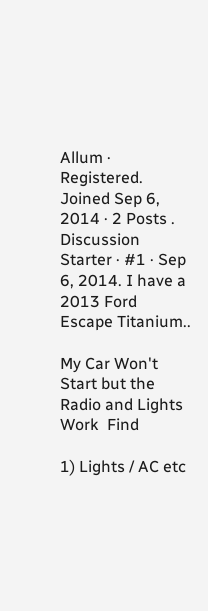Allum · Registered. Joined Sep 6, 2014 · 2 Posts . Discussion Starter · #1 · Sep 6, 2014. I have a 2013 Ford Escape Titanium..

My Car Won't Start but the Radio and Lights Work  Find

1) Lights / AC etc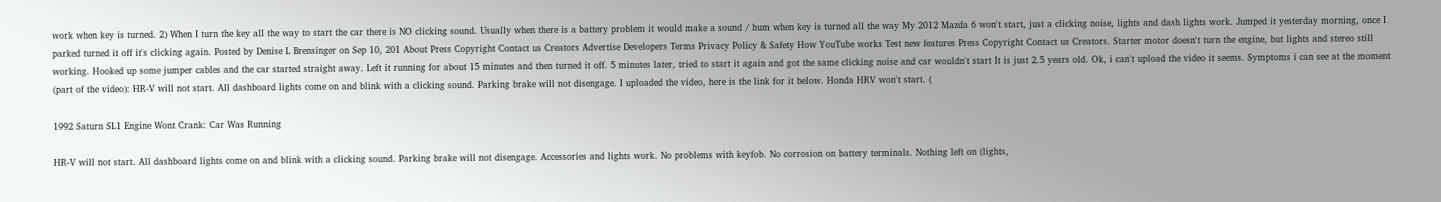work when key is turned. 2) When I turn the key all the way to start the car there is NO clicking sound. Usually when there is a battery problem it would make a sound / hum when key is turned all the way My 2012 Mazda 6 won't start, just a clicking noise, lights and dash lights work. Jumped it yesterday morning, once I parked turned it off it's clicking again. Posted by Denise L Brensinger on Sep 10, 201 About Press Copyright Contact us Creators Advertise Developers Terms Privacy Policy & Safety How YouTube works Test new features Press Copyright Contact us Creators. Starter motor doesn't turn the engine, but lights and stereo still working. Hooked up some jumper cables and the car started straight away. Left it running for about 15 minutes and then turned it off. 5 minutes later, tried to start it again and got the same clicking noise and car wouldn't start It is just 2.5 years old. Ok, i can't upload the video it seems. Symptoms i can see at the moment (part of the video): HR-V will not start. All dashboard lights come on and blink with a clicking sound. Parking brake will not disengage. I uploaded the video, here is the link for it below. Honda HRV won't start. (

1992 Saturn SL1 Engine Wont Crank: Car Was Running

HR-V will not start. All dashboard lights come on and blink with a clicking sound. Parking brake will not disengage. Accessories and lights work. No problems with keyfob. No corrosion on battery terminals. Nothing left on (lights,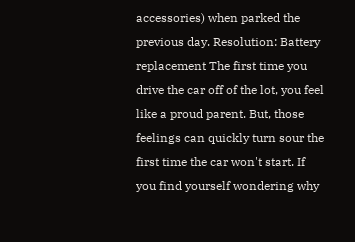accessories) when parked the previous day. Resolution: Battery replacement The first time you drive the car off of the lot, you feel like a proud parent. But, those feelings can quickly turn sour the first time the car won't start. If you find yourself wondering why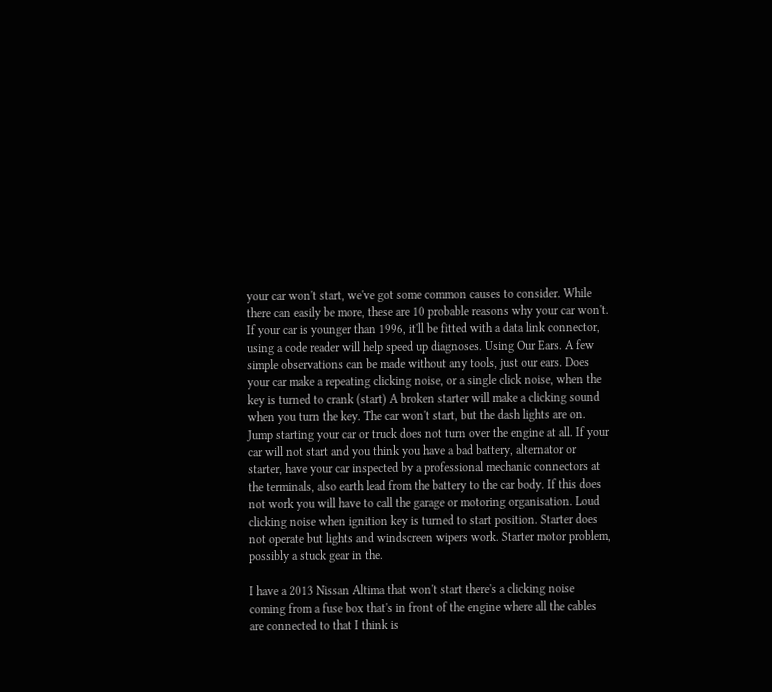your car won't start, we've got some common causes to consider. While there can easily be more, these are 10 probable reasons why your car won't. If your car is younger than 1996, it'll be fitted with a data link connector, using a code reader will help speed up diagnoses. Using Our Ears. A few simple observations can be made without any tools, just our ears. Does your car make a repeating clicking noise, or a single click noise, when the key is turned to crank (start) A broken starter will make a clicking sound when you turn the key. The car won't start, but the dash lights are on. Jump starting your car or truck does not turn over the engine at all. If your car will not start and you think you have a bad battery, alternator or starter, have your car inspected by a professional mechanic connectors at the terminals, also earth lead from the battery to the car body. If this does not work you will have to call the garage or motoring organisation. Loud clicking noise when ignition key is turned to start position. Starter does not operate but lights and windscreen wipers work. Starter motor problem, possibly a stuck gear in the.

I have a 2013 Nissan Altima that won't start there's a clicking noise coming from a fuse box that's in front of the engine where all the cables are connected to that I think is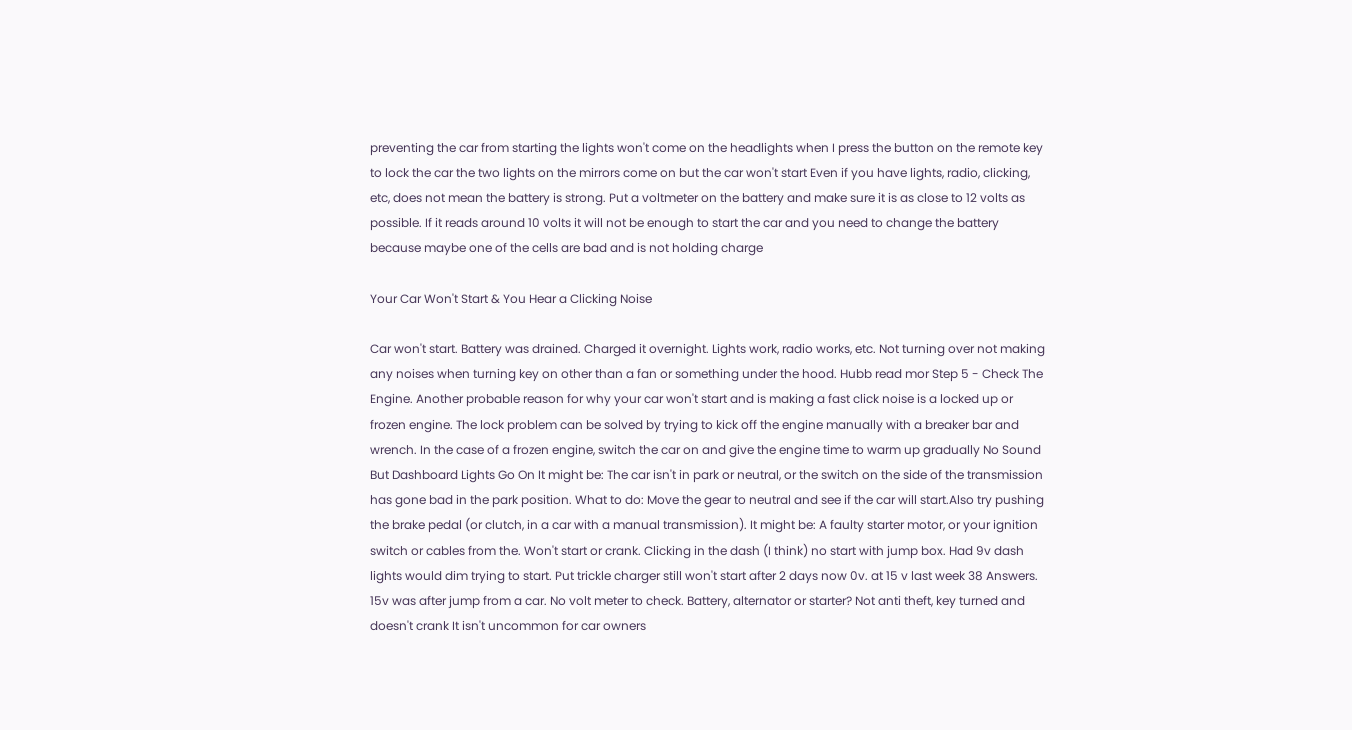preventing the car from starting the lights won't come on the headlights when I press the button on the remote key to lock the car the two lights on the mirrors come on but the car won't start Even if you have lights, radio, clicking, etc, does not mean the battery is strong. Put a voltmeter on the battery and make sure it is as close to 12 volts as possible. If it reads around 10 volts it will not be enough to start the car and you need to change the battery because maybe one of the cells are bad and is not holding charge

Your Car Won't Start & You Hear a Clicking Noise

Car won't start. Battery was drained. Charged it overnight. Lights work, radio works, etc. Not turning over not making any noises when turning key on other than a fan or something under the hood. Hubb read mor Step 5 - Check The Engine. Another probable reason for why your car won't start and is making a fast click noise is a locked up or frozen engine. The lock problem can be solved by trying to kick off the engine manually with a breaker bar and wrench. In the case of a frozen engine, switch the car on and give the engine time to warm up gradually No Sound But Dashboard Lights Go On It might be: The car isn't in park or neutral, or the switch on the side of the transmission has gone bad in the park position. What to do: Move the gear to neutral and see if the car will start.Also try pushing the brake pedal (or clutch, in a car with a manual transmission). It might be: A faulty starter motor, or your ignition switch or cables from the. Won't start or crank. Clicking in the dash (I think) no start with jump box. Had 9v dash lights would dim trying to start. Put trickle charger still won't start after 2 days now 0v. at 15 v last week 38 Answers. 15v was after jump from a car. No volt meter to check. Battery, alternator or starter? Not anti theft, key turned and doesn't crank It isn't uncommon for car owners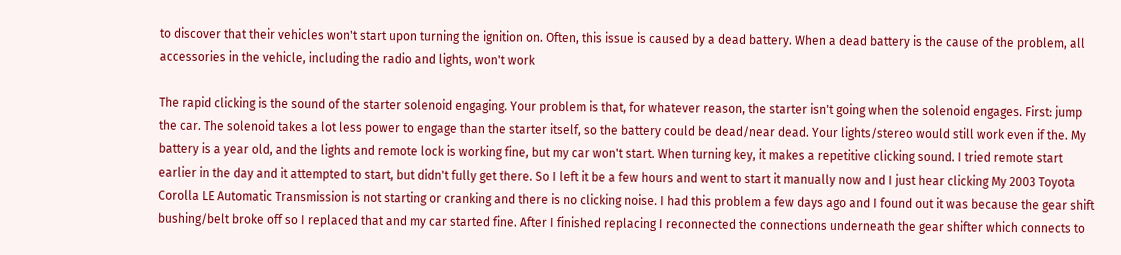to discover that their vehicles won't start upon turning the ignition on. Often, this issue is caused by a dead battery. When a dead battery is the cause of the problem, all accessories in the vehicle, including the radio and lights, won't work

The rapid clicking is the sound of the starter solenoid engaging. Your problem is that, for whatever reason, the starter isn't going when the solenoid engages. First: jump the car. The solenoid takes a lot less power to engage than the starter itself, so the battery could be dead/near dead. Your lights/stereo would still work even if the. My battery is a year old, and the lights and remote lock is working fine, but my car won't start. When turning key, it makes a repetitive clicking sound. I tried remote start earlier in the day and it attempted to start, but didn't fully get there. So I left it be a few hours and went to start it manually now and I just hear clicking My 2003 Toyota Corolla LE Automatic Transmission is not starting or cranking and there is no clicking noise. I had this problem a few days ago and I found out it was because the gear shift bushing/belt broke off so I replaced that and my car started fine. After I finished replacing I reconnected the connections underneath the gear shifter which connects to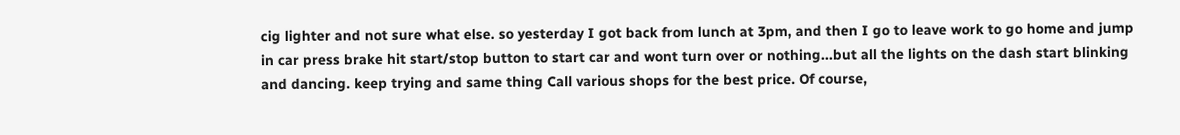cig lighter and not sure what else. so yesterday I got back from lunch at 3pm, and then I go to leave work to go home and jump in car press brake hit start/stop button to start car and wont turn over or nothing...but all the lights on the dash start blinking and dancing. keep trying and same thing Call various shops for the best price. Of course,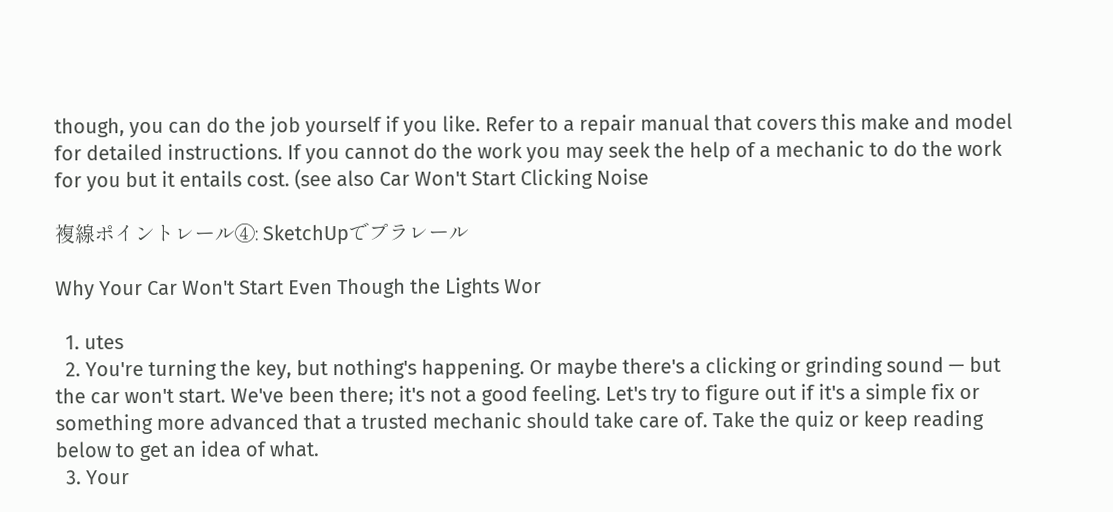though, you can do the job yourself if you like. Refer to a repair manual that covers this make and model for detailed instructions. If you cannot do the work you may seek the help of a mechanic to do the work for you but it entails cost. (see also Car Won't Start Clicking Noise

複線ポイントレール④: SketchUpでプラレール

Why Your Car Won't Start Even Though the Lights Wor

  1. utes
  2. You're turning the key, but nothing's happening. Or maybe there's a clicking or grinding sound — but the car won't start. We've been there; it's not a good feeling. Let's try to figure out if it's a simple fix or something more advanced that a trusted mechanic should take care of. Take the quiz or keep reading below to get an idea of what.
  3. Your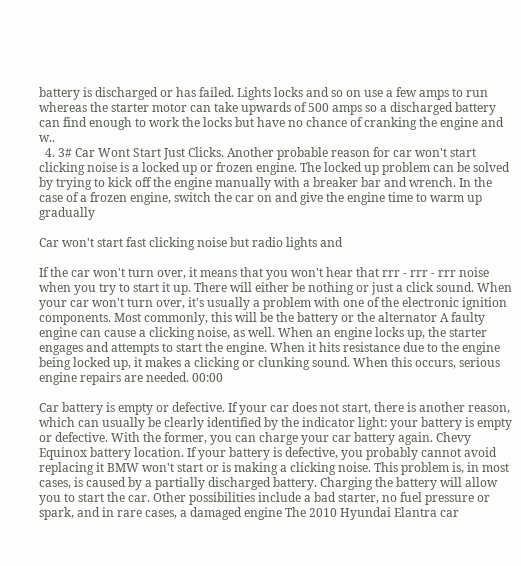battery is discharged or has failed. Lights locks and so on use a few amps to run whereas the starter motor can take upwards of 500 amps so a discharged battery can find enough to work the locks but have no chance of cranking the engine and w..
  4. 3# Car Wont Start Just Clicks. Another probable reason for car won't start clicking noise is a locked up or frozen engine. The locked up problem can be solved by trying to kick off the engine manually with a breaker bar and wrench. In the case of a frozen engine, switch the car on and give the engine time to warm up gradually

Car won't start fast clicking noise but radio lights and

If the car won't turn over, it means that you won't hear that rrr - rrr - rrr noise when you try to start it up. There will either be nothing or just a click sound. When your car won't turn over, it's usually a problem with one of the electronic ignition components. Most commonly, this will be the battery or the alternator A faulty engine can cause a clicking noise, as well. When an engine locks up, the starter engages and attempts to start the engine. When it hits resistance due to the engine being locked up, it makes a clicking or clunking sound. When this occurs, serious engine repairs are needed. 00:00

Car battery is empty or defective. If your car does not start, there is another reason, which can usually be clearly identified by the indicator light: your battery is empty or defective. With the former, you can charge your car battery again. Chevy Equinox battery location. If your battery is defective, you probably cannot avoid replacing it BMW won't start or is making a clicking noise. This problem is, in most cases, is caused by a partially discharged battery. Charging the battery will allow you to start the car. Other possibilities include a bad starter, no fuel pressure or spark, and in rare cases, a damaged engine The 2010 Hyundai Elantra car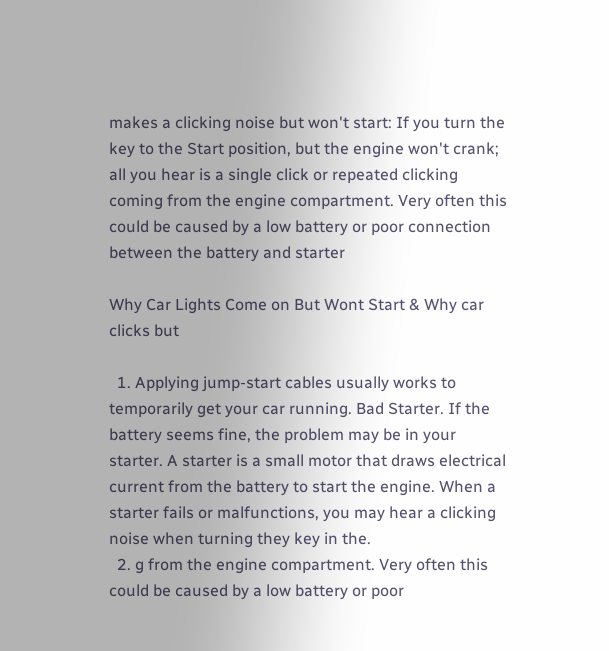makes a clicking noise but won't start: If you turn the key to the Start position, but the engine won't crank; all you hear is a single click or repeated clicking coming from the engine compartment. Very often this could be caused by a low battery or poor connection between the battery and starter

Why Car Lights Come on But Wont Start & Why car clicks but

  1. Applying jump-start cables usually works to temporarily get your car running. Bad Starter. If the battery seems fine, the problem may be in your starter. A starter is a small motor that draws electrical current from the battery to start the engine. When a starter fails or malfunctions, you may hear a clicking noise when turning they key in the.
  2. g from the engine compartment. Very often this could be caused by a low battery or poor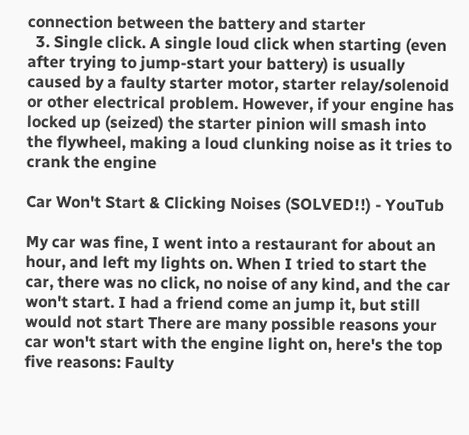connection between the battery and starter
  3. Single click. A single loud click when starting (even after trying to jump-start your battery) is usually caused by a faulty starter motor, starter relay/solenoid or other electrical problem. However, if your engine has locked up (seized) the starter pinion will smash into the flywheel, making a loud clunking noise as it tries to crank the engine

Car Won't Start & Clicking Noises (SOLVED!!) - YouTub

My car was fine, I went into a restaurant for about an hour, and left my lights on. When I tried to start the car, there was no click, no noise of any kind, and the car won't start. I had a friend come an jump it, but still would not start There are many possible reasons your car won't start with the engine light on, here's the top five reasons: Faulty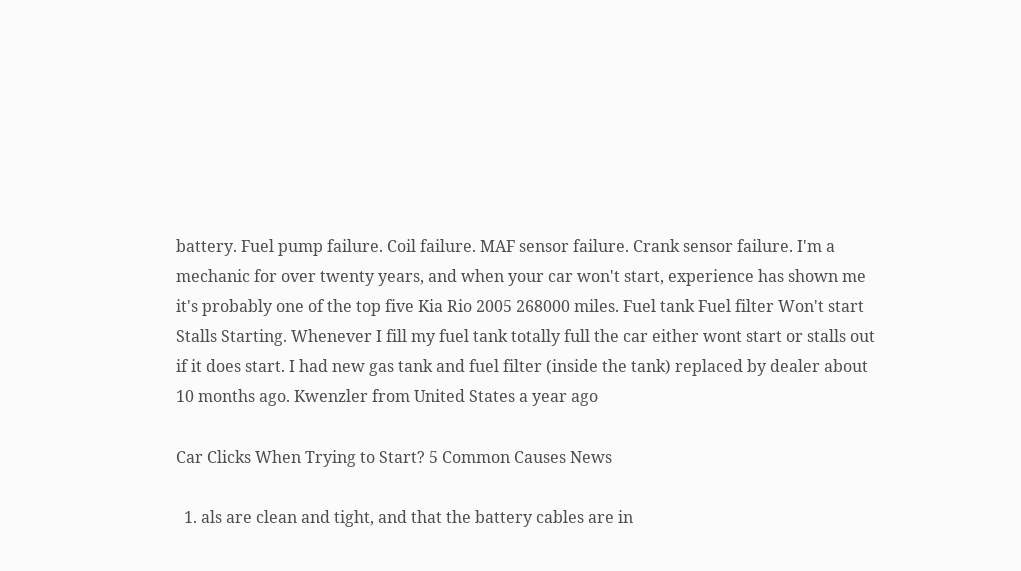battery. Fuel pump failure. Coil failure. MAF sensor failure. Crank sensor failure. I'm a mechanic for over twenty years, and when your car won't start, experience has shown me it's probably one of the top five Kia Rio 2005 268000 miles. Fuel tank Fuel filter Won't start Stalls Starting. Whenever I fill my fuel tank totally full the car either wont start or stalls out if it does start. I had new gas tank and fuel filter (inside the tank) replaced by dealer about 10 months ago. Kwenzler from United States a year ago

Car Clicks When Trying to Start? 5 Common Causes News

  1. als are clean and tight, and that the battery cables are in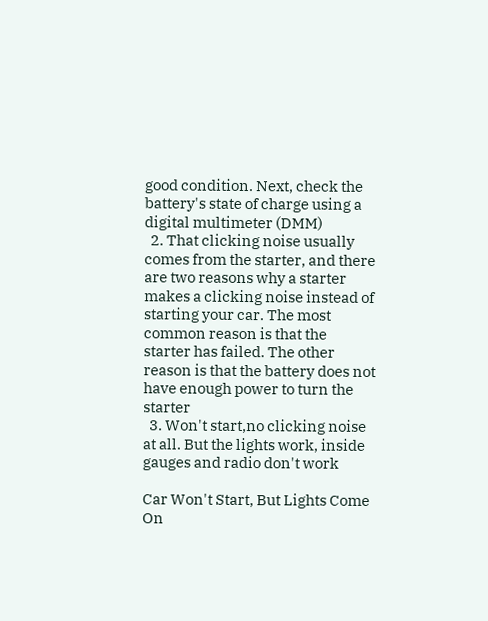good condition. Next, check the battery's state of charge using a digital multimeter (DMM)
  2. That clicking noise usually comes from the starter, and there are two reasons why a starter makes a clicking noise instead of starting your car. The most common reason is that the starter has failed. The other reason is that the battery does not have enough power to turn the starter
  3. Won't start,no clicking noise at all. But the lights work, inside gauges and radio don't work

Car Won't Start, But Lights Come On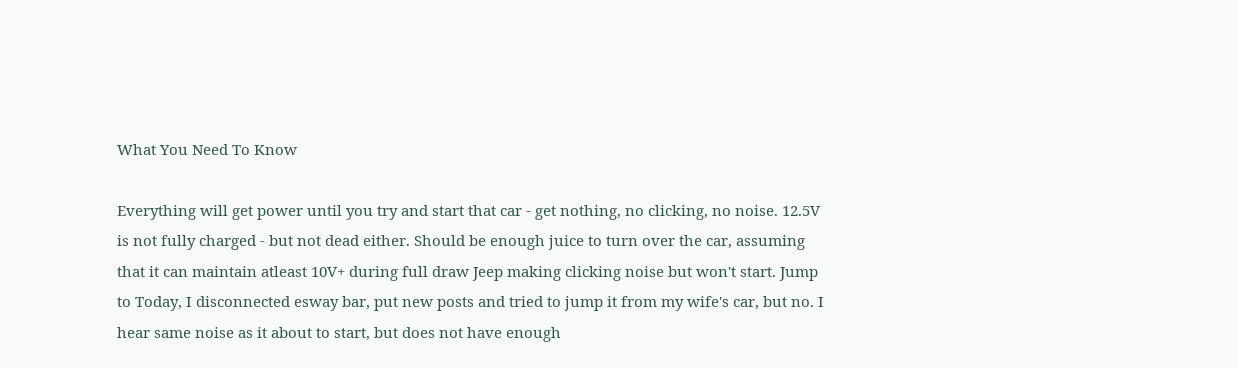What You Need To Know

Everything will get power until you try and start that car - get nothing, no clicking, no noise. 12.5V is not fully charged - but not dead either. Should be enough juice to turn over the car, assuming that it can maintain atleast 10V+ during full draw Jeep making clicking noise but won't start. Jump to Today, I disconnected esway bar, put new posts and tried to jump it from my wife's car, but no. I hear same noise as it about to start, but does not have enough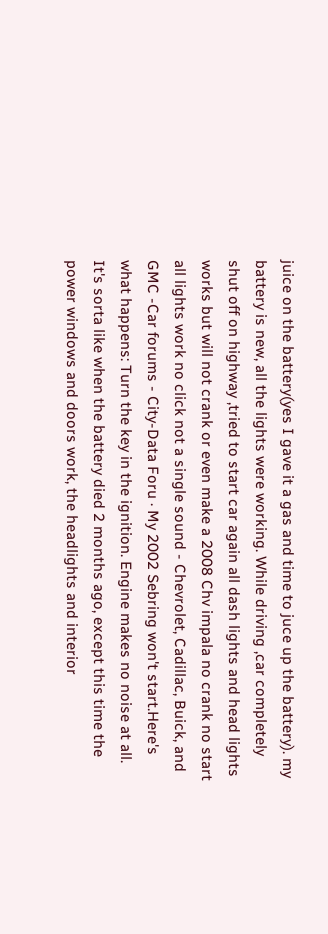juice on the battery(yes I gave it a gas and time to juce up the battery). my battery is new, all the lights were working. While driving ,car completely shut off on highway ,tried to start car again all dash lights and head lights works but will not crank or even make a 2008 Chv impala no crank no start all lights work no click not a single sound - Chevrolet, Cadillac, Buick, and GMC -Car forums - City-Data Foru · My 2002 Sebring won't start.Here's what happens: Turn the key in the ignition. Engine makes no noise at all. It's sorta like when the battery died 2 months ago, except this time the power windows and doors work, the headlights and interior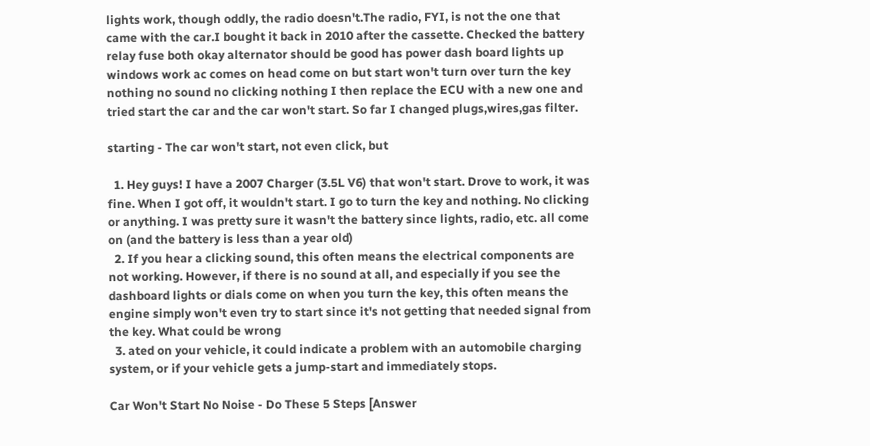lights work, though oddly, the radio doesn't.The radio, FYI, is not the one that came with the car.I bought it back in 2010 after the cassette. Checked the battery relay fuse both okay alternator should be good has power dash board lights up windows work ac comes on head come on but start won't turn over turn the key nothing no sound no clicking nothing I then replace the ECU with a new one and tried start the car and the car won't start. So far I changed plugs,wires,gas filter.

starting - The car won't start, not even click, but

  1. Hey guys! I have a 2007 Charger (3.5L V6) that won't start. Drove to work, it was fine. When I got off, it wouldn't start. I go to turn the key and nothing. No clicking or anything. I was pretty sure it wasn't the battery since lights, radio, etc. all come on (and the battery is less than a year old)
  2. If you hear a clicking sound, this often means the electrical components are not working. However, if there is no sound at all, and especially if you see the dashboard lights or dials come on when you turn the key, this often means the engine simply won't even try to start since it's not getting that needed signal from the key. What could be wrong
  3. ated on your vehicle, it could indicate a problem with an automobile charging system, or if your vehicle gets a jump-start and immediately stops.

Car Won't Start No Noise - Do These 5 Steps [Answer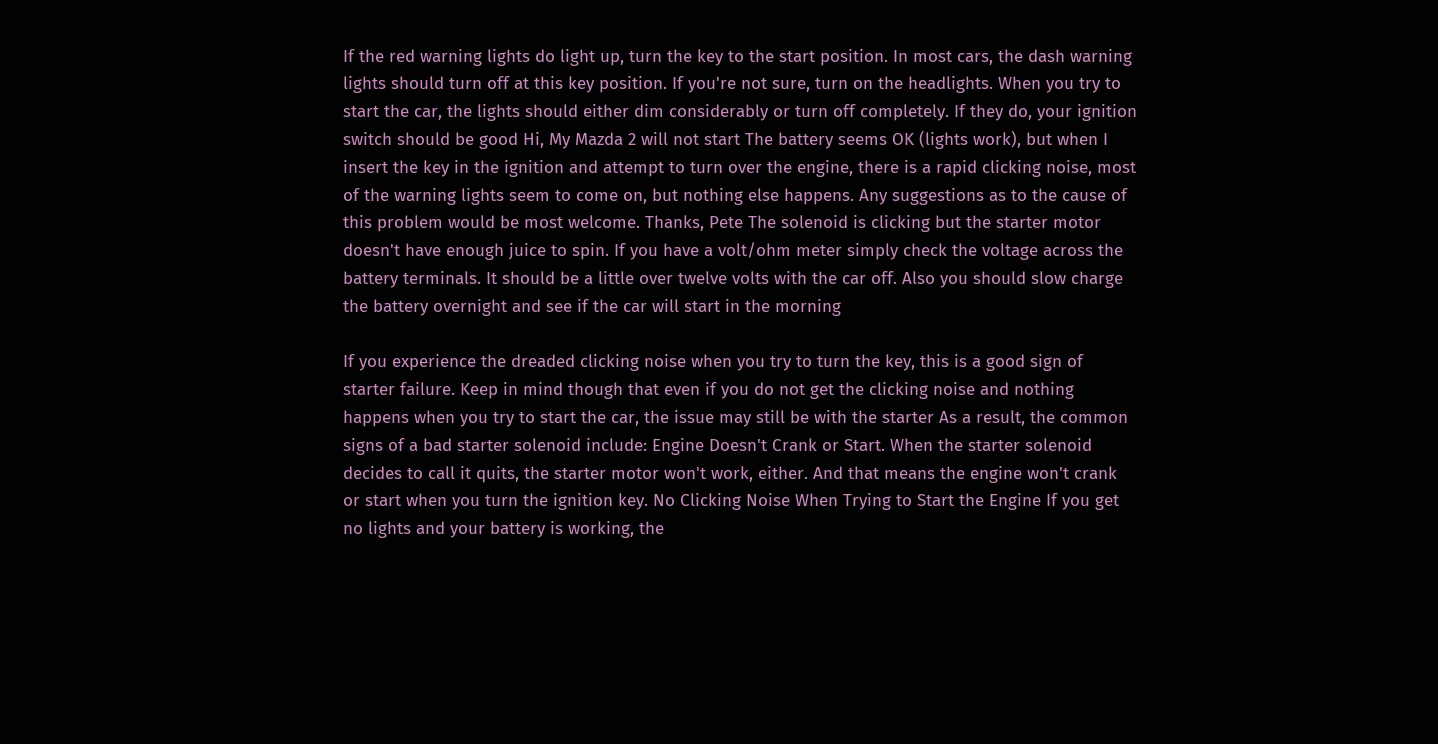If the red warning lights do light up, turn the key to the start position. In most cars, the dash warning lights should turn off at this key position. If you're not sure, turn on the headlights. When you try to start the car, the lights should either dim considerably or turn off completely. If they do, your ignition switch should be good Hi, My Mazda 2 will not start The battery seems OK (lights work), but when I insert the key in the ignition and attempt to turn over the engine, there is a rapid clicking noise, most of the warning lights seem to come on, but nothing else happens. Any suggestions as to the cause of this problem would be most welcome. Thanks, Pete The solenoid is clicking but the starter motor doesn't have enough juice to spin. If you have a volt/ohm meter simply check the voltage across the battery terminals. It should be a little over twelve volts with the car off. Also you should slow charge the battery overnight and see if the car will start in the morning

If you experience the dreaded clicking noise when you try to turn the key, this is a good sign of starter failure. Keep in mind though that even if you do not get the clicking noise and nothing happens when you try to start the car, the issue may still be with the starter As a result, the common signs of a bad starter solenoid include: Engine Doesn't Crank or Start. When the starter solenoid decides to call it quits, the starter motor won't work, either. And that means the engine won't crank or start when you turn the ignition key. No Clicking Noise When Trying to Start the Engine If you get no lights and your battery is working, the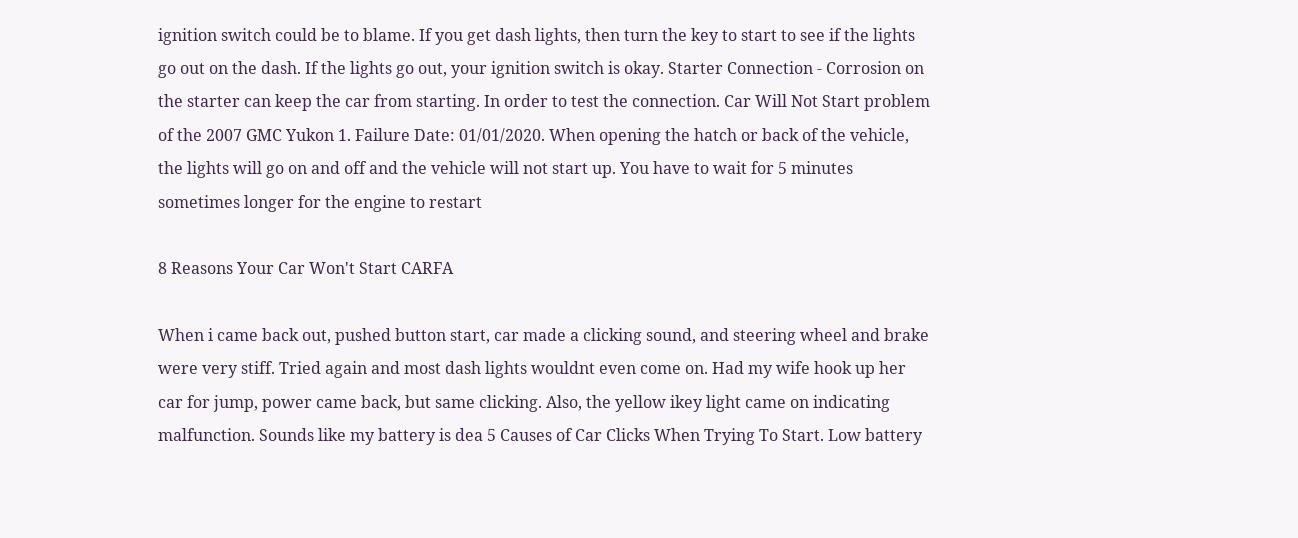ignition switch could be to blame. If you get dash lights, then turn the key to start to see if the lights go out on the dash. If the lights go out, your ignition switch is okay. Starter Connection - Corrosion on the starter can keep the car from starting. In order to test the connection. Car Will Not Start problem of the 2007 GMC Yukon 1. Failure Date: 01/01/2020. When opening the hatch or back of the vehicle, the lights will go on and off and the vehicle will not start up. You have to wait for 5 minutes sometimes longer for the engine to restart

8 Reasons Your Car Won't Start CARFA

When i came back out, pushed button start, car made a clicking sound, and steering wheel and brake were very stiff. Tried again and most dash lights wouldnt even come on. Had my wife hook up her car for jump, power came back, but same clicking. Also, the yellow ikey light came on indicating malfunction. Sounds like my battery is dea 5 Causes of Car Clicks When Trying To Start. Low battery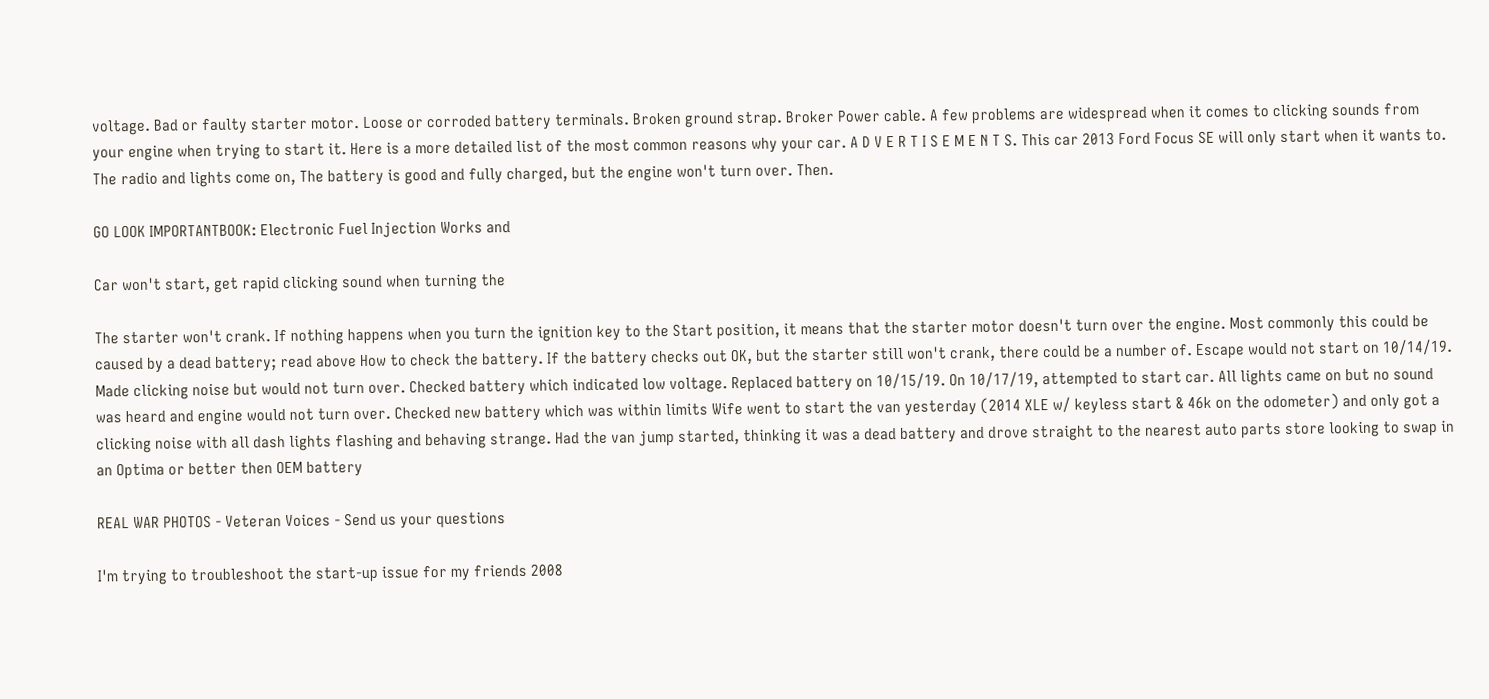voltage. Bad or faulty starter motor. Loose or corroded battery terminals. Broken ground strap. Broker Power cable. A few problems are widespread when it comes to clicking sounds from your engine when trying to start it. Here is a more detailed list of the most common reasons why your car. A D V E R T I S E M E N T S. This car 2013 Ford Focus SE will only start when it wants to. The radio and lights come on, The battery is good and fully charged, but the engine won't turn over. Then.

GO LOOK IMPORTANTBOOK: Electronic Fuel Injection Works and

Car won't start, get rapid clicking sound when turning the

The starter won't crank. If nothing happens when you turn the ignition key to the Start position, it means that the starter motor doesn't turn over the engine. Most commonly this could be caused by a dead battery; read above How to check the battery. If the battery checks out OK, but the starter still won't crank, there could be a number of. Escape would not start on 10/14/19. Made clicking noise but would not turn over. Checked battery which indicated low voltage. Replaced battery on 10/15/19. On 10/17/19, attempted to start car. All lights came on but no sound was heard and engine would not turn over. Checked new battery which was within limits Wife went to start the van yesterday (2014 XLE w/ keyless start & 46k on the odometer) and only got a clicking noise with all dash lights flashing and behaving strange. Had the van jump started, thinking it was a dead battery and drove straight to the nearest auto parts store looking to swap in an Optima or better then OEM battery

REAL WAR PHOTOS - Veteran Voices - Send us your questions

I'm trying to troubleshoot the start-up issue for my friends 2008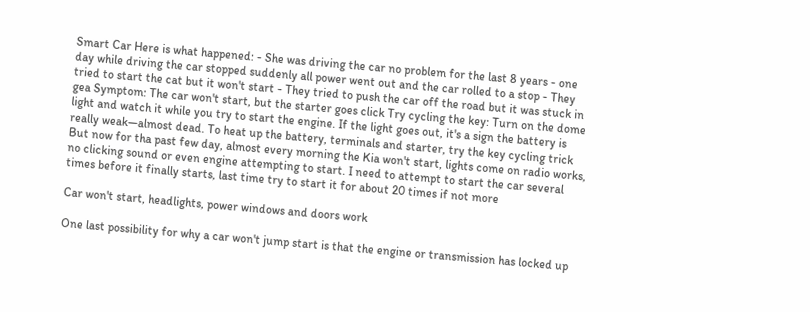Smart Car Here is what happened: - She was driving the car no problem for the last 8 years - one day while driving the car stopped suddenly all power went out and the car rolled to a stop - They tried to start the cat but it won't start - They tried to push the car off the road but it was stuck in gea Symptom: The car won't start, but the starter goes click Try cycling the key: Turn on the dome light and watch it while you try to start the engine. If the light goes out, it's a sign the battery is really weak—almost dead. To heat up the battery, terminals and starter, try the key cycling trick But now for tha past few day, almost every morning the Kia won't start, lights come on radio works, no clicking sound or even engine attempting to start. I need to attempt to start the car several times before it finally starts, last time try to start it for about 20 times if not more

Car won't start, headlights, power windows and doors work

One last possibility for why a car won't jump start is that the engine or transmission has locked up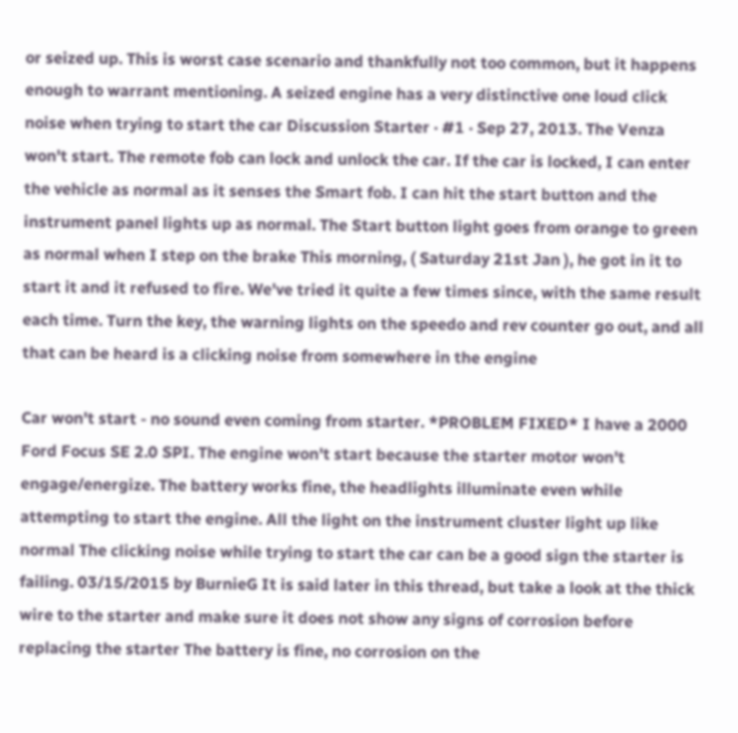or seized up. This is worst case scenario and thankfully not too common, but it happens enough to warrant mentioning. A seized engine has a very distinctive one loud click noise when trying to start the car Discussion Starter · #1 · Sep 27, 2013. The Venza won't start. The remote fob can lock and unlock the car. If the car is locked, I can enter the vehicle as normal as it senses the Smart fob. I can hit the start button and the instrument panel lights up as normal. The Start button light goes from orange to green as normal when I step on the brake This morning, ( Saturday 21st Jan ), he got in it to start it and it refused to fire. We've tried it quite a few times since, with the same result each time. Turn the key, the warning lights on the speedo and rev counter go out, and all that can be heard is a clicking noise from somewhere in the engine

Car won't start - no sound even coming from starter. *PROBLEM FIXED* I have a 2000 Ford Focus SE 2.0 SPI. The engine won't start because the starter motor won't engage/energize. The battery works fine, the headlights illuminate even while attempting to start the engine. All the light on the instrument cluster light up like normal The clicking noise while trying to start the car can be a good sign the starter is failing. 03/15/2015 by BurnieG It is said later in this thread, but take a look at the thick wire to the starter and make sure it does not show any signs of corrosion before replacing the starter The battery is fine, no corrosion on the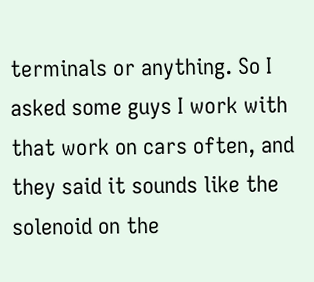terminals or anything. So I asked some guys I work with that work on cars often, and they said it sounds like the solenoid on the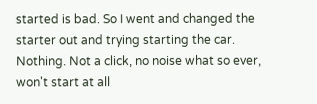started is bad. So I went and changed the starter out and trying starting the car. Nothing. Not a click, no noise what so ever, won't start at all